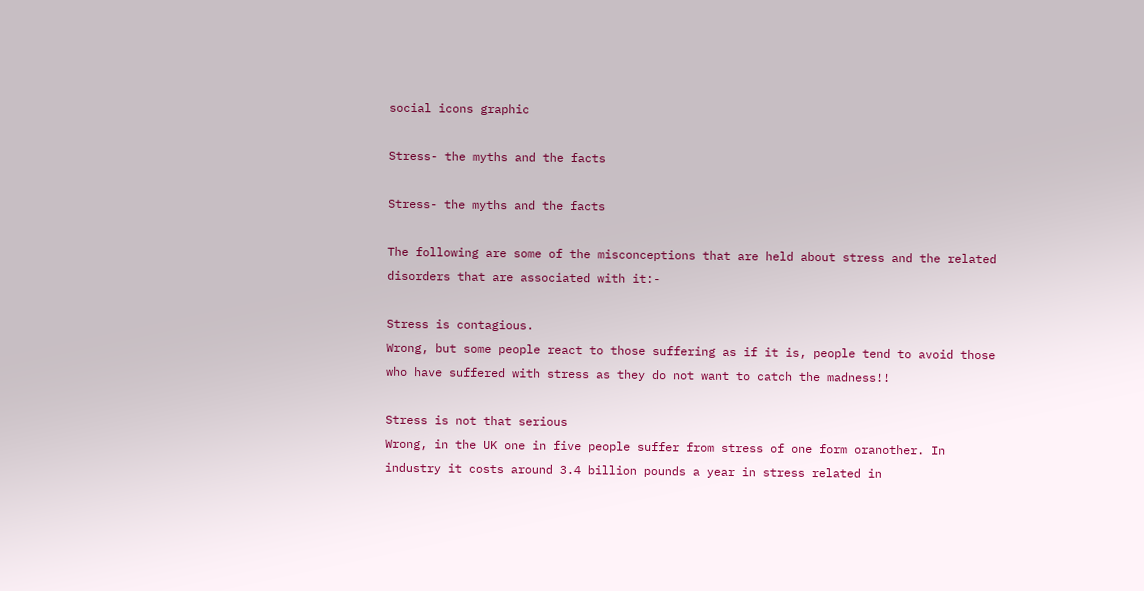social icons graphic

Stress- the myths and the facts

Stress- the myths and the facts

The following are some of the misconceptions that are held about stress and the related disorders that are associated with it:-

Stress is contagious.
Wrong, but some people react to those suffering as if it is, people tend to avoid those who have suffered with stress as they do not want to catch the madness!!

Stress is not that serious
Wrong, in the UK one in five people suffer from stress of one form oranother. In industry it costs around 3.4 billion pounds a year in stress related in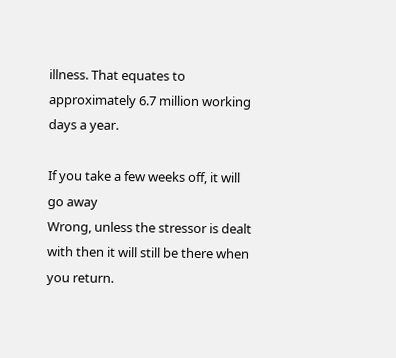illness. That equates to approximately 6.7 million working days a year.

If you take a few weeks off, it will go away
Wrong, unless the stressor is dealt with then it will still be there when you return.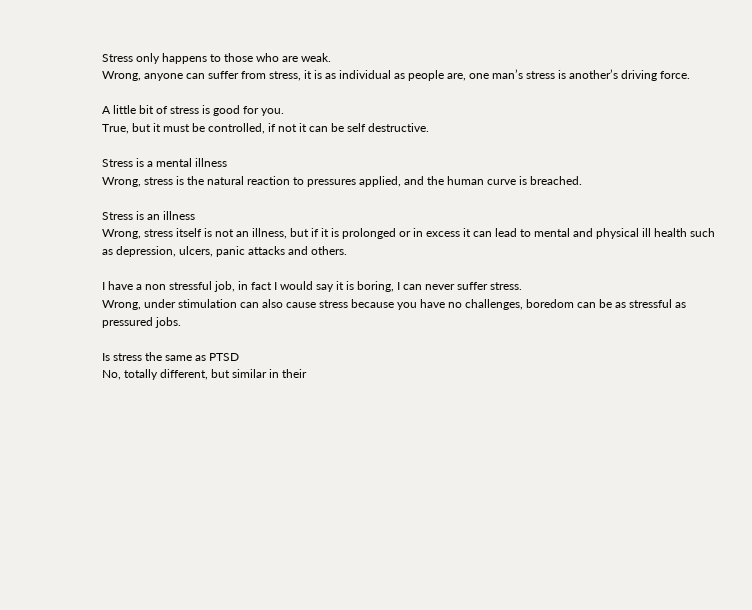Stress only happens to those who are weak.
Wrong, anyone can suffer from stress, it is as individual as people are, one man’s stress is another’s driving force.

A little bit of stress is good for you.
True, but it must be controlled, if not it can be self destructive.

Stress is a mental illness
Wrong, stress is the natural reaction to pressures applied, and the human curve is breached.

Stress is an illness
Wrong, stress itself is not an illness, but if it is prolonged or in excess it can lead to mental and physical ill health such as depression, ulcers, panic attacks and others.

I have a non stressful job, in fact I would say it is boring, I can never suffer stress.
Wrong, under stimulation can also cause stress because you have no challenges, boredom can be as stressful as pressured jobs.

Is stress the same as PTSD
No, totally different, but similar in their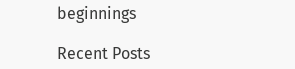beginnings

Recent Posts